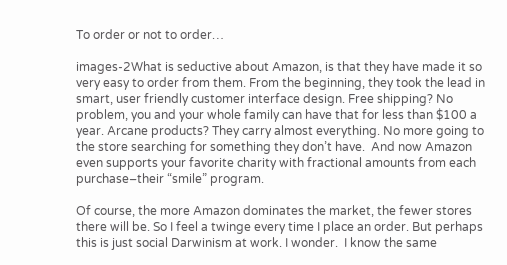To order or not to order…

images-2What is seductive about Amazon, is that they have made it so very easy to order from them. From the beginning, they took the lead in smart, user friendly customer interface design. Free shipping? No problem, you and your whole family can have that for less than $100 a year. Arcane products? They carry almost everything. No more going to the store searching for something they don’t have.  And now Amazon even supports your favorite charity with fractional amounts from each purchase–their “smile” program.

Of course, the more Amazon dominates the market, the fewer stores there will be. So I feel a twinge every time I place an order. But perhaps this is just social Darwinism at work. I wonder.  I know the same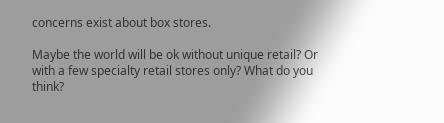concerns exist about box stores.

Maybe the world will be ok without unique retail? Or with a few specialty retail stores only? What do you think?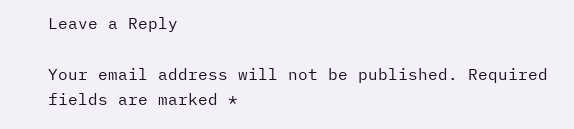Leave a Reply

Your email address will not be published. Required fields are marked *